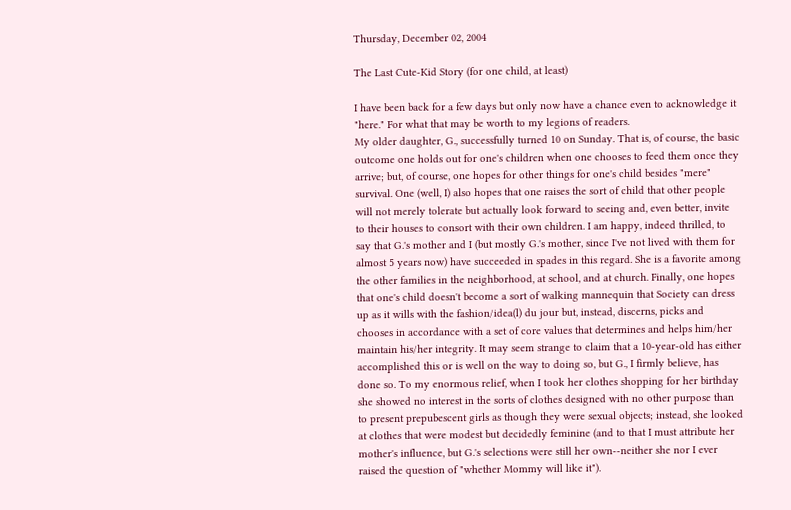Thursday, December 02, 2004

The Last Cute-Kid Story (for one child, at least)

I have been back for a few days but only now have a chance even to acknowledge it "here." For what that may be worth to my legions of readers.
My older daughter, G., successfully turned 10 on Sunday. That is, of course, the basic outcome one holds out for one's children when one chooses to feed them once they arrive; but, of course, one hopes for other things for one's child besides "mere" survival. One (well, I) also hopes that one raises the sort of child that other people will not merely tolerate but actually look forward to seeing and, even better, invite to their houses to consort with their own children. I am happy, indeed thrilled, to say that G.'s mother and I (but mostly G.'s mother, since I've not lived with them for almost 5 years now) have succeeded in spades in this regard. She is a favorite among the other families in the neighborhood, at school, and at church. Finally, one hopes that one's child doesn't become a sort of walking mannequin that Society can dress up as it wills with the fashion/idea(l) du jour but, instead, discerns, picks and chooses in accordance with a set of core values that determines and helps him/her maintain his/her integrity. It may seem strange to claim that a 10-year-old has either accomplished this or is well on the way to doing so, but G., I firmly believe, has done so. To my enormous relief, when I took her clothes shopping for her birthday she showed no interest in the sorts of clothes designed with no other purpose than to present prepubescent girls as though they were sexual objects; instead, she looked at clothes that were modest but decidedly feminine (and to that I must attribute her mother's influence, but G.'s selections were still her own--neither she nor I ever raised the question of "whether Mommy will like it").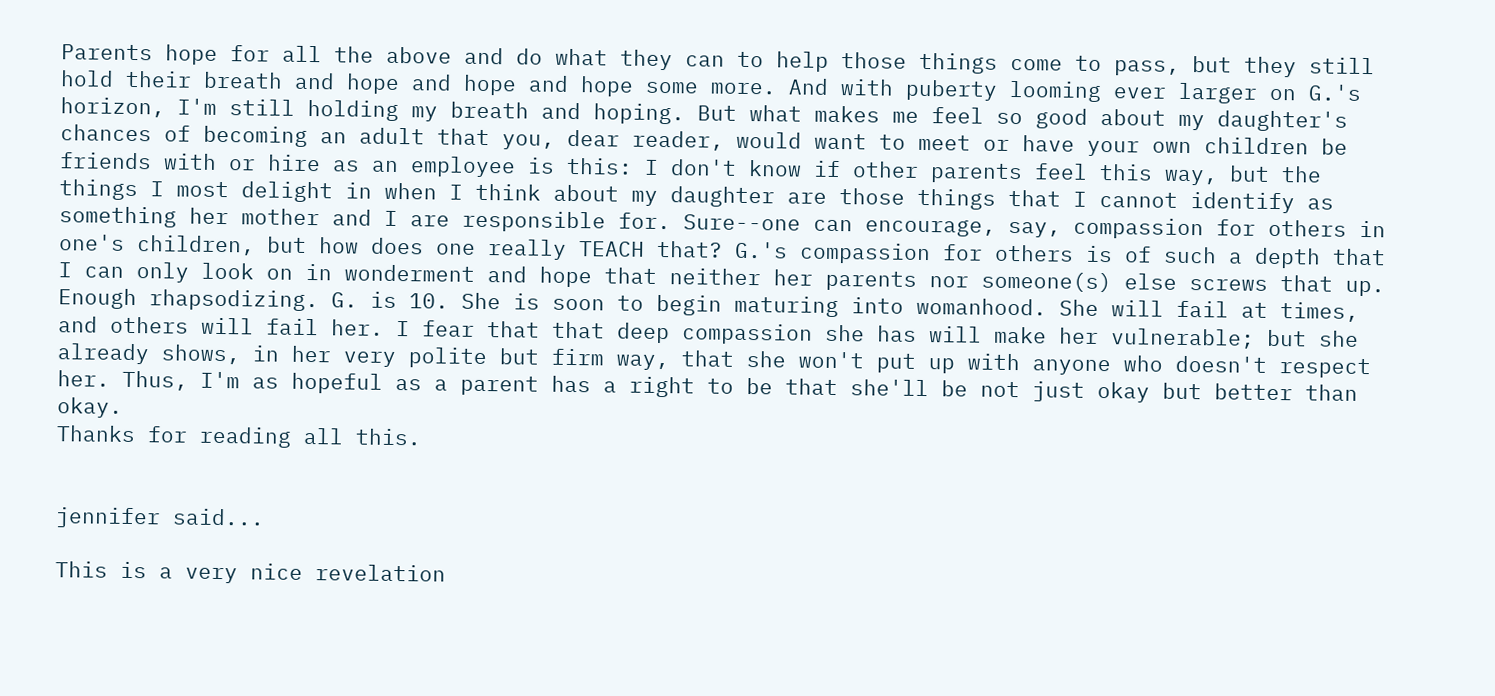Parents hope for all the above and do what they can to help those things come to pass, but they still hold their breath and hope and hope and hope some more. And with puberty looming ever larger on G.'s horizon, I'm still holding my breath and hoping. But what makes me feel so good about my daughter's chances of becoming an adult that you, dear reader, would want to meet or have your own children be friends with or hire as an employee is this: I don't know if other parents feel this way, but the things I most delight in when I think about my daughter are those things that I cannot identify as something her mother and I are responsible for. Sure--one can encourage, say, compassion for others in one's children, but how does one really TEACH that? G.'s compassion for others is of such a depth that I can only look on in wonderment and hope that neither her parents nor someone(s) else screws that up.
Enough rhapsodizing. G. is 10. She is soon to begin maturing into womanhood. She will fail at times, and others will fail her. I fear that that deep compassion she has will make her vulnerable; but she already shows, in her very polite but firm way, that she won't put up with anyone who doesn't respect her. Thus, I'm as hopeful as a parent has a right to be that she'll be not just okay but better than okay.
Thanks for reading all this.


jennifer said...

This is a very nice revelation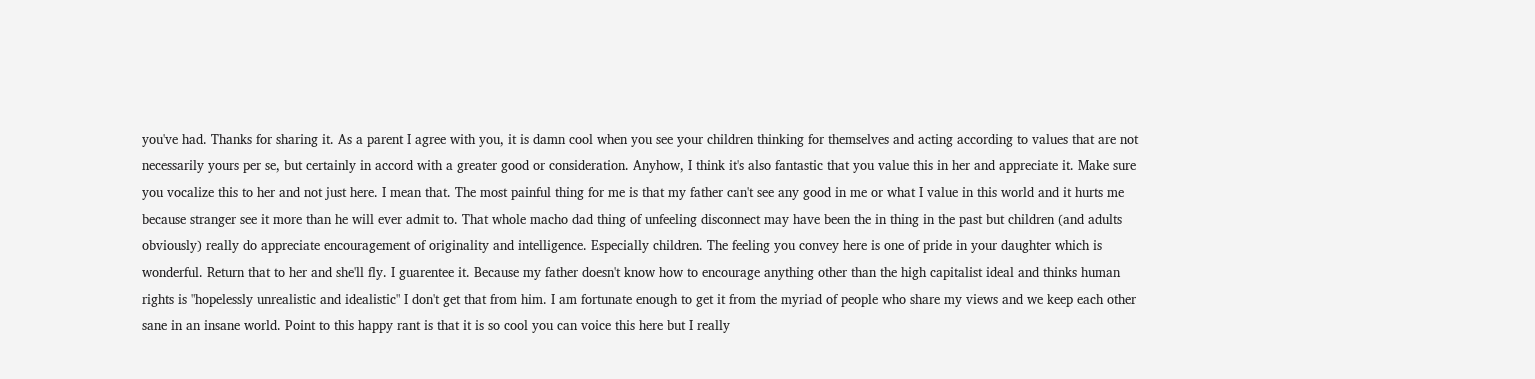you've had. Thanks for sharing it. As a parent I agree with you, it is damn cool when you see your children thinking for themselves and acting according to values that are not necessarily yours per se, but certainly in accord with a greater good or consideration. Anyhow, I think it's also fantastic that you value this in her and appreciate it. Make sure you vocalize this to her and not just here. I mean that. The most painful thing for me is that my father can't see any good in me or what I value in this world and it hurts me because stranger see it more than he will ever admit to. That whole macho dad thing of unfeeling disconnect may have been the in thing in the past but children (and adults obviously) really do appreciate encouragement of originality and intelligence. Especially children. The feeling you convey here is one of pride in your daughter which is wonderful. Return that to her and she'll fly. I guarentee it. Because my father doesn't know how to encourage anything other than the high capitalist ideal and thinks human rights is "hopelessly unrealistic and idealistic" I don't get that from him. I am fortunate enough to get it from the myriad of people who share my views and we keep each other sane in an insane world. Point to this happy rant is that it is so cool you can voice this here but I really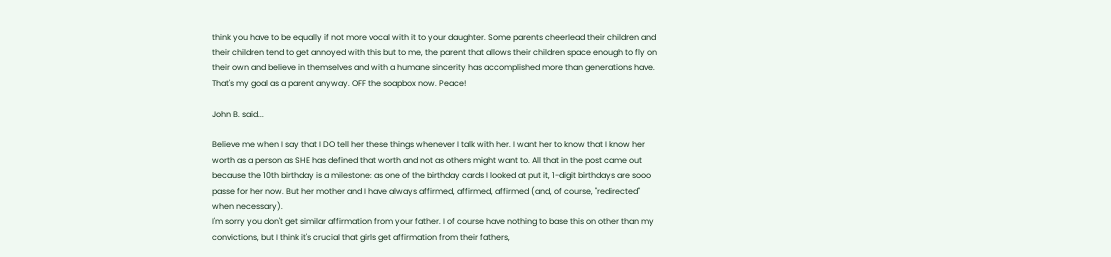think you have to be equally if not more vocal with it to your daughter. Some parents cheerlead their children and their children tend to get annoyed with this but to me, the parent that allows their children space enough to fly on their own and believe in themselves and with a humane sincerity has accomplished more than generations have. That's my goal as a parent anyway. OFF the soapbox now. Peace!

John B. said...

Believe me when I say that I DO tell her these things whenever I talk with her. I want her to know that I know her worth as a person as SHE has defined that worth and not as others might want to. All that in the post came out because the 10th birthday is a milestone: as one of the birthday cards I looked at put it, 1-digit birthdays are sooo passe for her now. But her mother and I have always affirmed, affirmed, affirmed (and, of course, "redirected" when necessary).
I'm sorry you don't get similar affirmation from your father. I of course have nothing to base this on other than my convictions, but I think it's crucial that girls get affirmation from their fathers,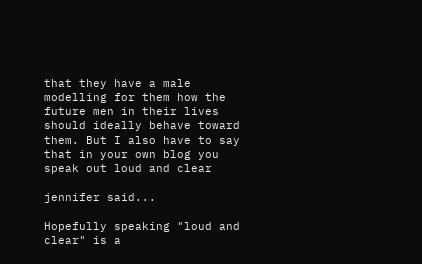that they have a male modelling for them how the future men in their lives should ideally behave toward them. But I also have to say that in your own blog you speak out loud and clear

jennifer said...

Hopefully speaking "loud and clear" is a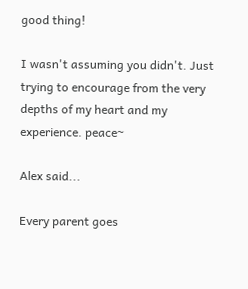good thing!

I wasn't assuming you didn't. Just trying to encourage from the very depths of my heart and my experience. peace~

Alex said...

Every parent goes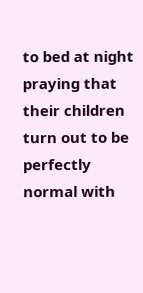to bed at night praying that their children turn out to be perfectly normal with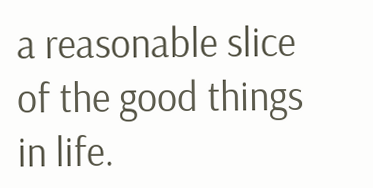a reasonable slice of the good things in life.